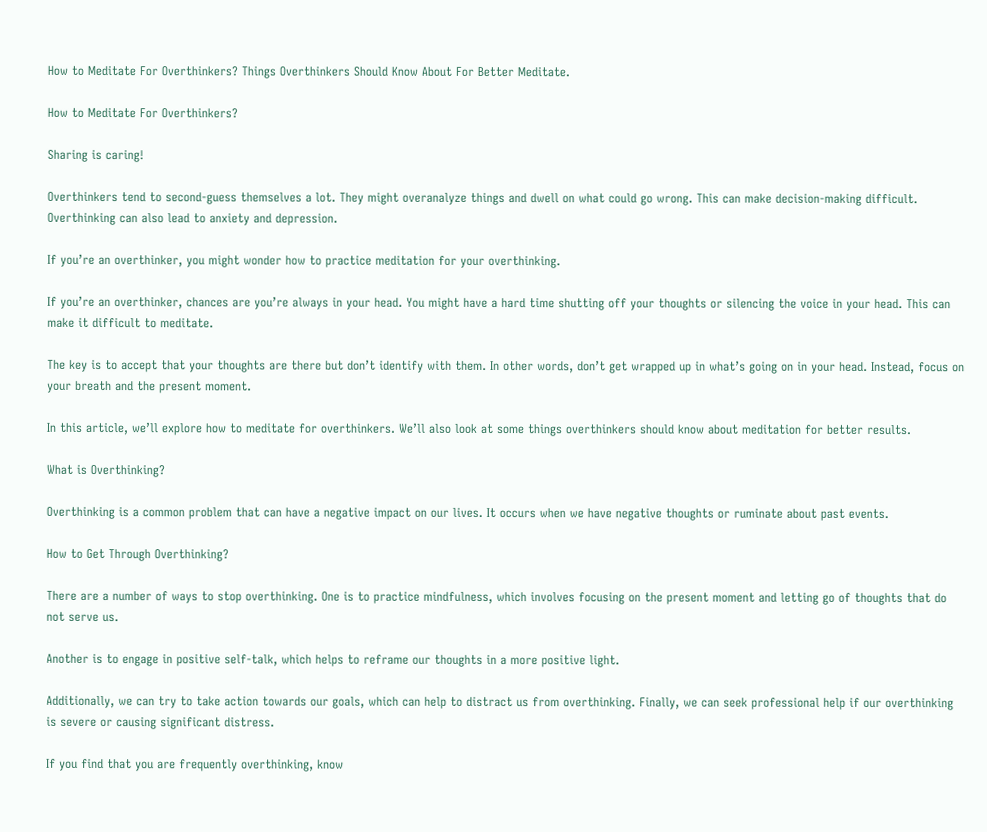How to Meditate For Overthinkers? Things Overthinkers Should Know About For Better Meditate.

How to Meditate For Overthinkers?

Sharing is caring!

Overthinkers tend to second-guess themselves a lot. They might overanalyze things and dwell on what could go wrong. This can make decision-making difficult. Overthinking can also lead to anxiety and depression.

If you’re an overthinker, you might wonder how to practice meditation for your overthinking.

If you’re an overthinker, chances are you’re always in your head. You might have a hard time shutting off your thoughts or silencing the voice in your head. This can make it difficult to meditate.

The key is to accept that your thoughts are there but don’t identify with them. In other words, don’t get wrapped up in what’s going on in your head. Instead, focus on your breath and the present moment.

In this article, we’ll explore how to meditate for overthinkers. We’ll also look at some things overthinkers should know about meditation for better results.

What is Overthinking?

Overthinking is a common problem that can have a negative impact on our lives. It occurs when we have negative thoughts or ruminate about past events.

How to Get Through Overthinking?

There are a number of ways to stop overthinking. One is to practice mindfulness, which involves focusing on the present moment and letting go of thoughts that do not serve us.

Another is to engage in positive self-talk, which helps to reframe our thoughts in a more positive light.

Additionally, we can try to take action towards our goals, which can help to distract us from overthinking. Finally, we can seek professional help if our overthinking is severe or causing significant distress.

If you find that you are frequently overthinking, know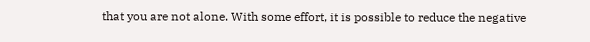that you are not alone. With some effort, it is possible to reduce the negative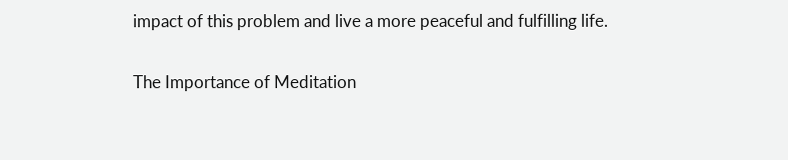impact of this problem and live a more peaceful and fulfilling life.

The Importance of Meditation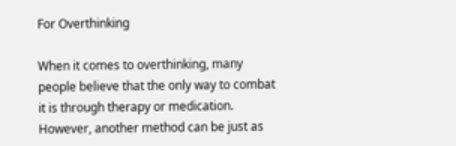For Overthinking

When it comes to overthinking, many people believe that the only way to combat it is through therapy or medication. However, another method can be just as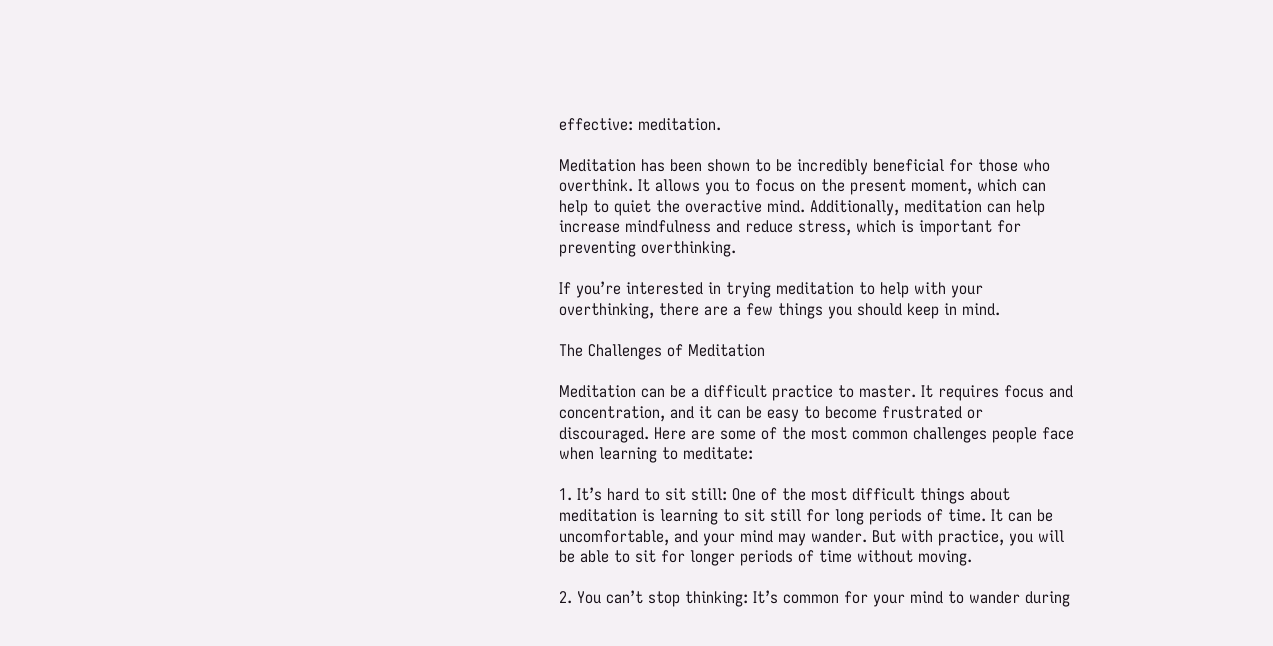effective: meditation.

Meditation has been shown to be incredibly beneficial for those who overthink. It allows you to focus on the present moment, which can help to quiet the overactive mind. Additionally, meditation can help increase mindfulness and reduce stress, which is important for preventing overthinking.

If you’re interested in trying meditation to help with your overthinking, there are a few things you should keep in mind.

The Challenges of Meditation

Meditation can be a difficult practice to master. It requires focus and concentration, and it can be easy to become frustrated or discouraged. Here are some of the most common challenges people face when learning to meditate:

1. It’s hard to sit still: One of the most difficult things about meditation is learning to sit still for long periods of time. It can be uncomfortable, and your mind may wander. But with practice, you will be able to sit for longer periods of time without moving.

2. You can’t stop thinking: It’s common for your mind to wander during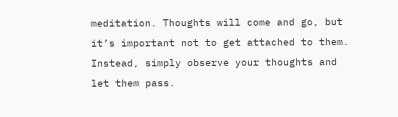meditation. Thoughts will come and go, but it’s important not to get attached to them. Instead, simply observe your thoughts and let them pass.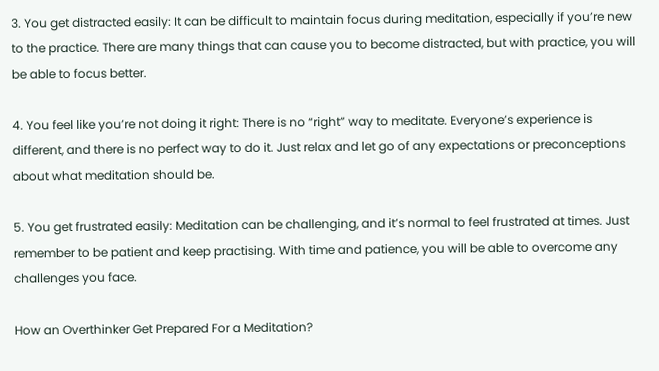3. You get distracted easily: It can be difficult to maintain focus during meditation, especially if you’re new to the practice. There are many things that can cause you to become distracted, but with practice, you will be able to focus better.

4. You feel like you’re not doing it right: There is no “right” way to meditate. Everyone’s experience is different, and there is no perfect way to do it. Just relax and let go of any expectations or preconceptions about what meditation should be.

5. You get frustrated easily: Meditation can be challenging, and it’s normal to feel frustrated at times. Just remember to be patient and keep practising. With time and patience, you will be able to overcome any challenges you face.

How an Overthinker Get Prepared For a Meditation?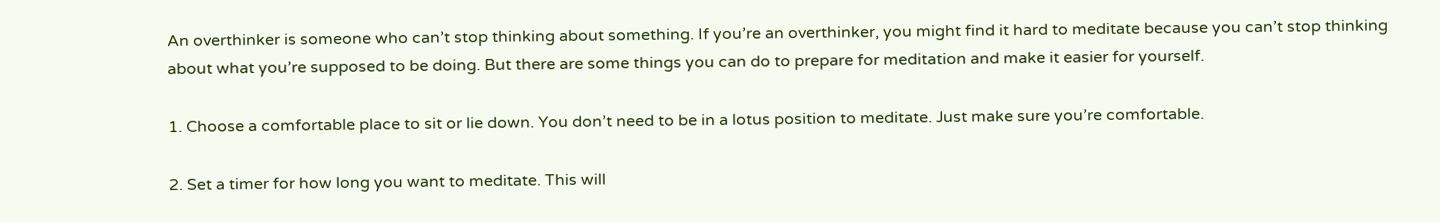An overthinker is someone who can’t stop thinking about something. If you’re an overthinker, you might find it hard to meditate because you can’t stop thinking about what you’re supposed to be doing. But there are some things you can do to prepare for meditation and make it easier for yourself.

1. Choose a comfortable place to sit or lie down. You don’t need to be in a lotus position to meditate. Just make sure you’re comfortable.

2. Set a timer for how long you want to meditate. This will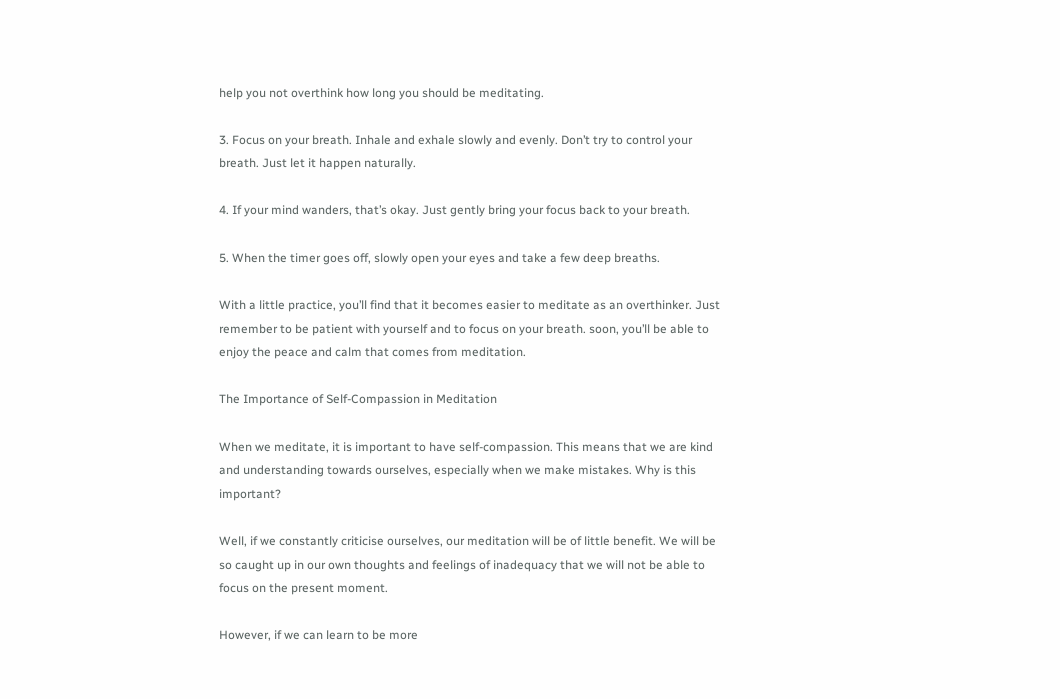help you not overthink how long you should be meditating.

3. Focus on your breath. Inhale and exhale slowly and evenly. Don’t try to control your breath. Just let it happen naturally.

4. If your mind wanders, that’s okay. Just gently bring your focus back to your breath.

5. When the timer goes off, slowly open your eyes and take a few deep breaths.

With a little practice, you’ll find that it becomes easier to meditate as an overthinker. Just remember to be patient with yourself and to focus on your breath. soon, you’ll be able to enjoy the peace and calm that comes from meditation.

The Importance of Self-Compassion in Meditation

When we meditate, it is important to have self-compassion. This means that we are kind and understanding towards ourselves, especially when we make mistakes. Why is this important?

Well, if we constantly criticise ourselves, our meditation will be of little benefit. We will be so caught up in our own thoughts and feelings of inadequacy that we will not be able to focus on the present moment.

However, if we can learn to be more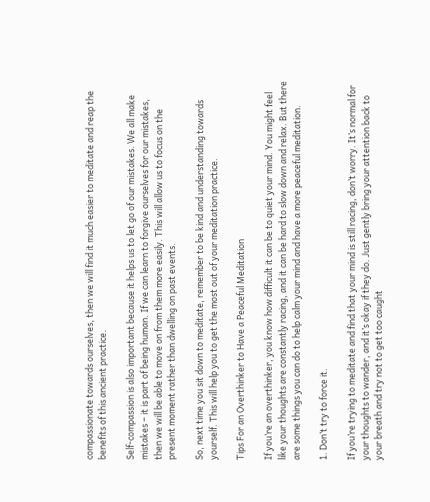compassionate towards ourselves, then we will find it much easier to meditate and reap the benefits of this ancient practice.

Self-compassion is also important because it helps us to let go of our mistakes. We all make mistakes – it is part of being human. If we can learn to forgive ourselves for our mistakes, then we will be able to move on from them more easily. This will allow us to focus on the present moment rather than dwelling on past events.

So, next time you sit down to meditate, remember to be kind and understanding towards yourself. This will help you to get the most out of your meditation practice.

Tips For an Overthinker to Have a Peaceful Meditation

If you’re an overthinker, you know how difficult it can be to quiet your mind. You might feel like your thoughts are constantly racing, and it can be hard to slow down and relax. But there are some things you can do to help calm your mind and have a more peaceful meditation.

1. Don’t try to force it.

If you’re trying to meditate and find that your mind is still racing, don’t worry. It’s normal for your thoughts to wander, and it’s okay if they do. Just gently bring your attention back to your breath and try not to get too caught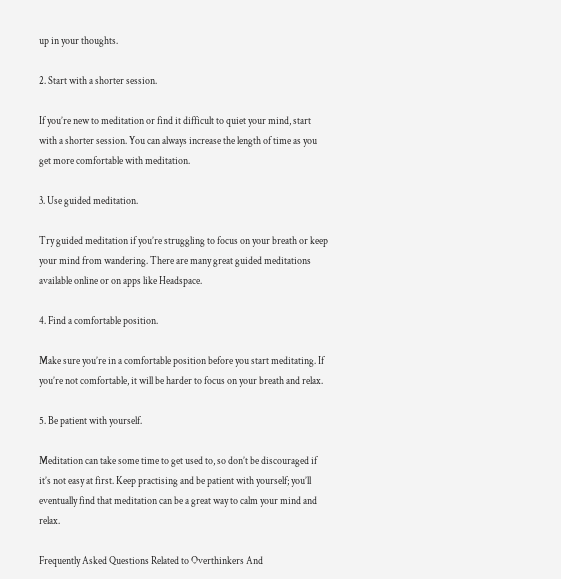up in your thoughts.

2. Start with a shorter session.

If you’re new to meditation or find it difficult to quiet your mind, start with a shorter session. You can always increase the length of time as you get more comfortable with meditation.

3. Use guided meditation.

Try guided meditation if you’re struggling to focus on your breath or keep your mind from wandering. There are many great guided meditations available online or on apps like Headspace.

4. Find a comfortable position.

Make sure you’re in a comfortable position before you start meditating. If you’re not comfortable, it will be harder to focus on your breath and relax.

5. Be patient with yourself.

Meditation can take some time to get used to, so don’t be discouraged if it’s not easy at first. Keep practising and be patient with yourself; you’ll eventually find that meditation can be a great way to calm your mind and relax.

Frequently Asked Questions Related to Overthinkers And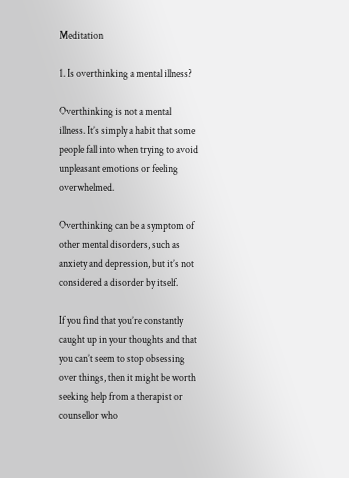Meditation

1. Is overthinking a mental illness?

Overthinking is not a mental illness. It’s simply a habit that some people fall into when trying to avoid unpleasant emotions or feeling overwhelmed.

Overthinking can be a symptom of other mental disorders, such as anxiety and depression, but it’s not considered a disorder by itself.

If you find that you’re constantly caught up in your thoughts and that you can’t seem to stop obsessing over things, then it might be worth seeking help from a therapist or counsellor who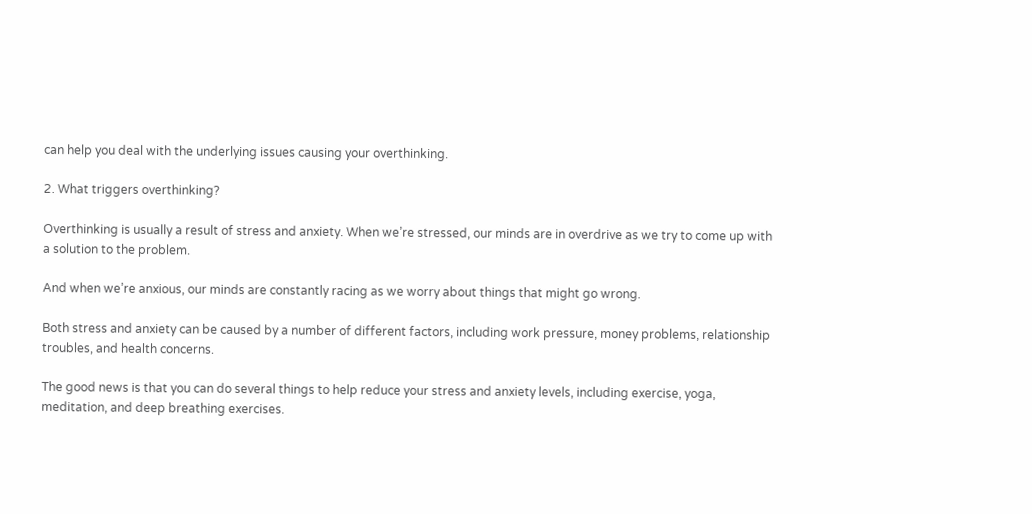can help you deal with the underlying issues causing your overthinking.

2. What triggers overthinking?

Overthinking is usually a result of stress and anxiety. When we’re stressed, our minds are in overdrive as we try to come up with a solution to the problem.

And when we’re anxious, our minds are constantly racing as we worry about things that might go wrong.

Both stress and anxiety can be caused by a number of different factors, including work pressure, money problems, relationship troubles, and health concerns.

The good news is that you can do several things to help reduce your stress and anxiety levels, including exercise, yoga, meditation, and deep breathing exercises.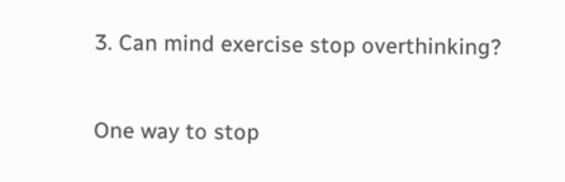3. Can mind exercise stop overthinking?

One way to stop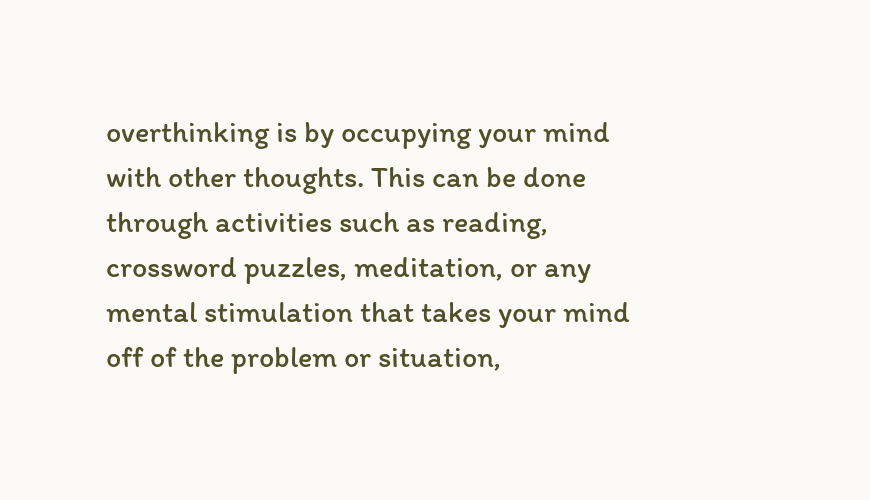overthinking is by occupying your mind with other thoughts. This can be done through activities such as reading, crossword puzzles, meditation, or any mental stimulation that takes your mind off of the problem or situation,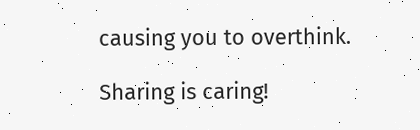causing you to overthink.

Sharing is caring!